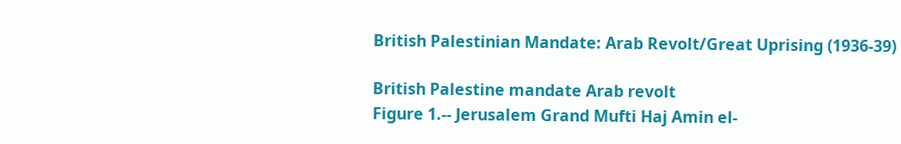British Palestinian Mandate: Arab Revolt/Great Uprising (1936-39)

British Palestine mandate Arab revolt
Figure 1.-- Jerusalem Grand Mufti Haj Amin el-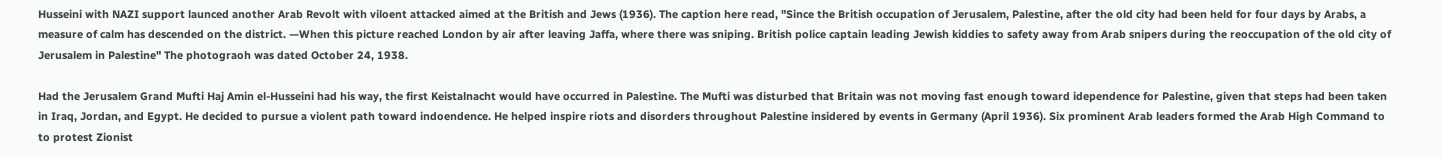Husseini with NAZI support launced another Arab Revolt with viloent attacked aimed at the British and Jews (1936). The caption here read, "Since the British occupation of Jerusalem, Palestine, after the old city had been held for four days by Arabs, a measure of calm has descended on the district. —When this picture reached London by air after leaving Jaffa, where there was sniping. British police captain leading Jewish kiddies to safety away from Arab snipers during the reoccupation of the old city of Jerusalem in Palestine" The photograoh was dated October 24, 1938.

Had the Jerusalem Grand Mufti Haj Amin el-Husseini had his way, the first Keistalnacht would have occurred in Palestine. The Mufti was disturbed that Britain was not moving fast enough toward idependence for Palestine, given that steps had been taken in Iraq, Jordan, and Egypt. He decided to pursue a violent path toward indoendence. He helped inspire riots and disorders throughout Palestine insidered by events in Germany (April 1936). Six prominent Arab leaders formed the Arab High Command to to protest Zionist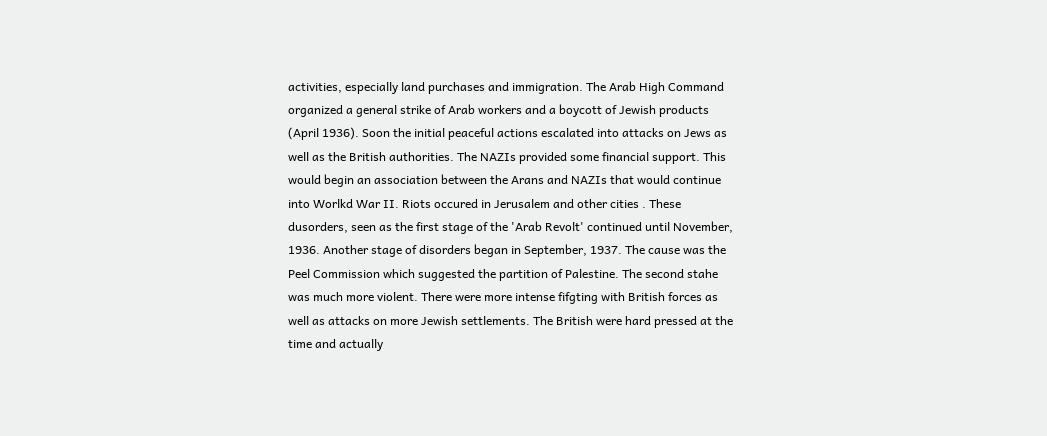activities, especially land purchases and immigration. The Arab High Command organized a general strike of Arab workers and a boycott of Jewish products (April 1936). Soon the initial peaceful actions escalated into attacks on Jews as well as the British authorities. The NAZIs provided some financial support. This would begin an association between the Arans and NAZIs that would continue into Worlkd War II. Riots occured in Jerusalem and other cities . These dusorders, seen as the first stage of the 'Arab Revolt' continued until November, 1936. Another stage of disorders began in September, 1937. The cause was the Peel Commission which suggested the partition of Palestine. The second stahe was much more violent. There were more intense fifgting with British forces as well as attacks on more Jewish settlements. The British were hard pressed at the time and actually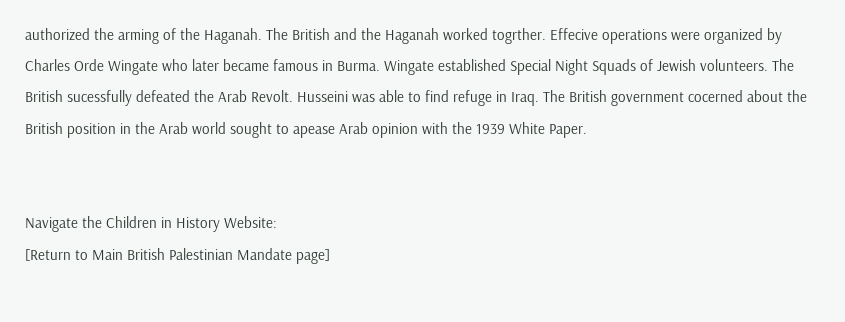authorized the arming of the Haganah. The British and the Haganah worked togrther. Effecive operations were organized by Charles Orde Wingate who later became famous in Burma. Wingate established Special Night Squads of Jewish volunteers. The British sucessfully defeated the Arab Revolt. Husseini was able to find refuge in Iraq. The British government cocerned about the British position in the Arab world sought to apease Arab opinion with the 1939 White Paper.


Navigate the Children in History Website:
[Return to Main British Palestinian Mandate page]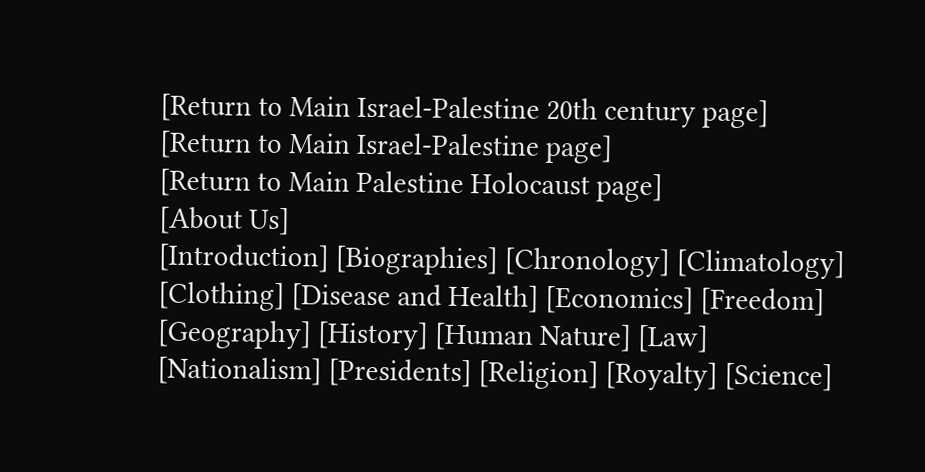[Return to Main Israel-Palestine 20th century page]
[Return to Main Israel-Palestine page]
[Return to Main Palestine Holocaust page]
[About Us]
[Introduction] [Biographies] [Chronology] [Climatology] [Clothing] [Disease and Health] [Economics] [Freedom] [Geography] [History] [Human Nature] [Law]
[Nationalism] [Presidents] [Religion] [Royalty] [Science]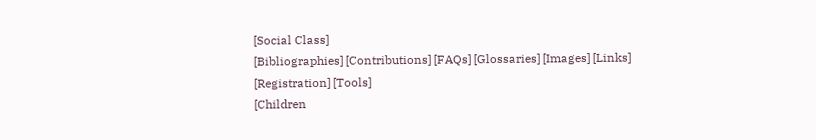[Social Class]
[Bibliographies] [Contributions] [FAQs] [Glossaries] [Images] [Links] [Registration] [Tools]
[Children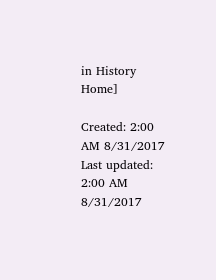in History Home]

Created: 2:00 AM 8/31/2017
Last updated: 2:00 AM 8/31/2017